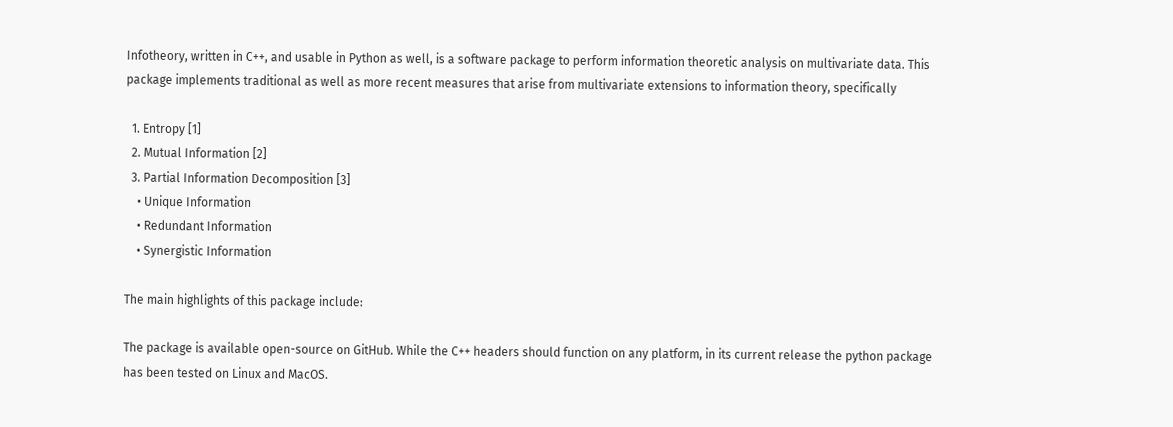Infotheory, written in C++, and usable in Python as well, is a software package to perform information theoretic analysis on multivariate data. This package implements traditional as well as more recent measures that arise from multivariate extensions to information theory, specifically

  1. Entropy [1]
  2. Mutual Information [2]
  3. Partial Information Decomposition [3]
    • Unique Information
    • Redundant Information
    • Synergistic Information

The main highlights of this package include:

The package is available open-source on GitHub. While the C++ headers should function on any platform, in its current release the python package has been tested on Linux and MacOS.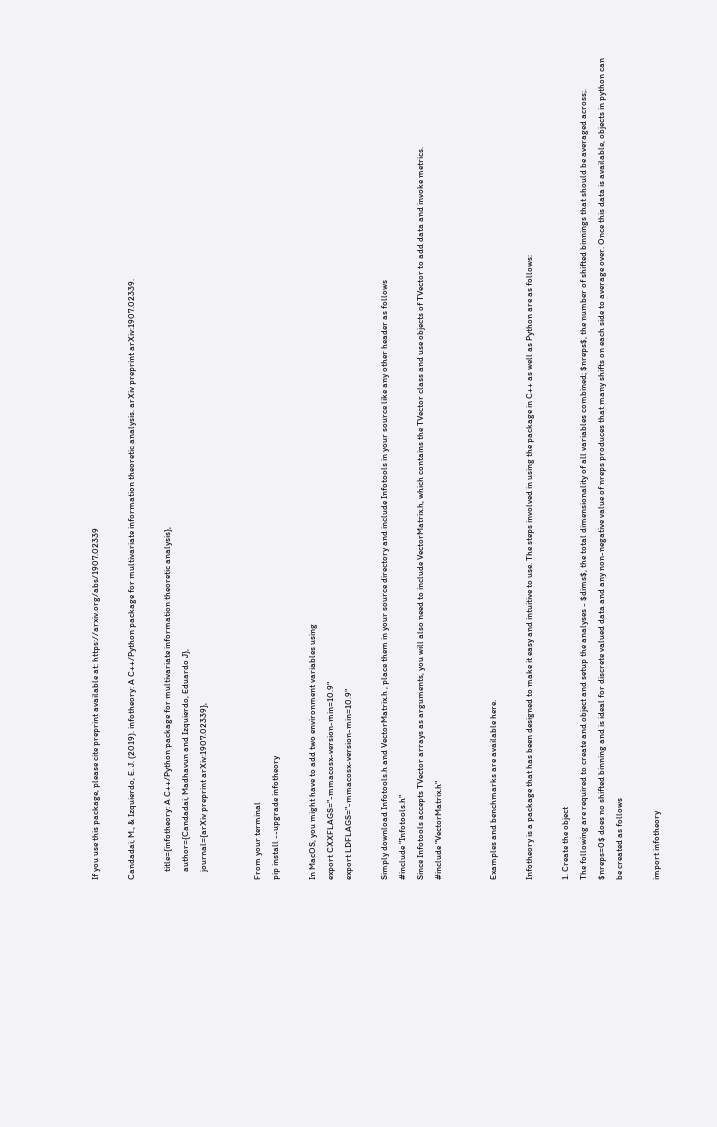If you use this package, please cite preprint available at: https://arxiv.org/abs/1907.02339

Candadai, M., & Izquierdo, E. J. (2019). infotheory: A C++/Python package for multivariate information theoretic analysis. arXiv preprint arXiv:1907.02339.

    title={infotheory: A C++/Python package for multivariate information theoretic analysis},
    author={Candadai, Madhavun and Izquierdo, Eduardo J},
    journal={arXiv preprint arXiv:1907.02339},


From your terminal
pip install --upgrade infotheory

In MacOS, you might have to add two environment variables using
export CXXFLAGS="-mmacosx-version-min=10.9"
export LDFLAGS="-mmacosx-version-min=10.9"

Simply download Infotools.h and VectorMatrix.h , place them in your source directory and include Infotools in your source like any other header as follows
#include "Infotools.h"
Since Infotools accepts TVector arrays as arguments, you will also need to include VectorMatrix.h, which contains the TVector class and use objects of TVector to add data and invoke metrics.
#include "VectorMatrix.h"


Examples and benchmarks are available here.

Infotheory is a package that has been designed to make it easy and intuitive to use. The steps involved in using the package in C++ as well as Python are as follows:

1. Create the object
The following are required to create and object and setup the analyses - $dims$, the total dimensionality of all variables combined; $nreps$, the number of shifted binnings that should be averaged across;. $nreps=0$ does no shifted binning and is ideal for discrete valued data and any non-negative value of nreps produces that many shifts on each side to average over. Once this data is available, objects in python can be created as follows

import infotheory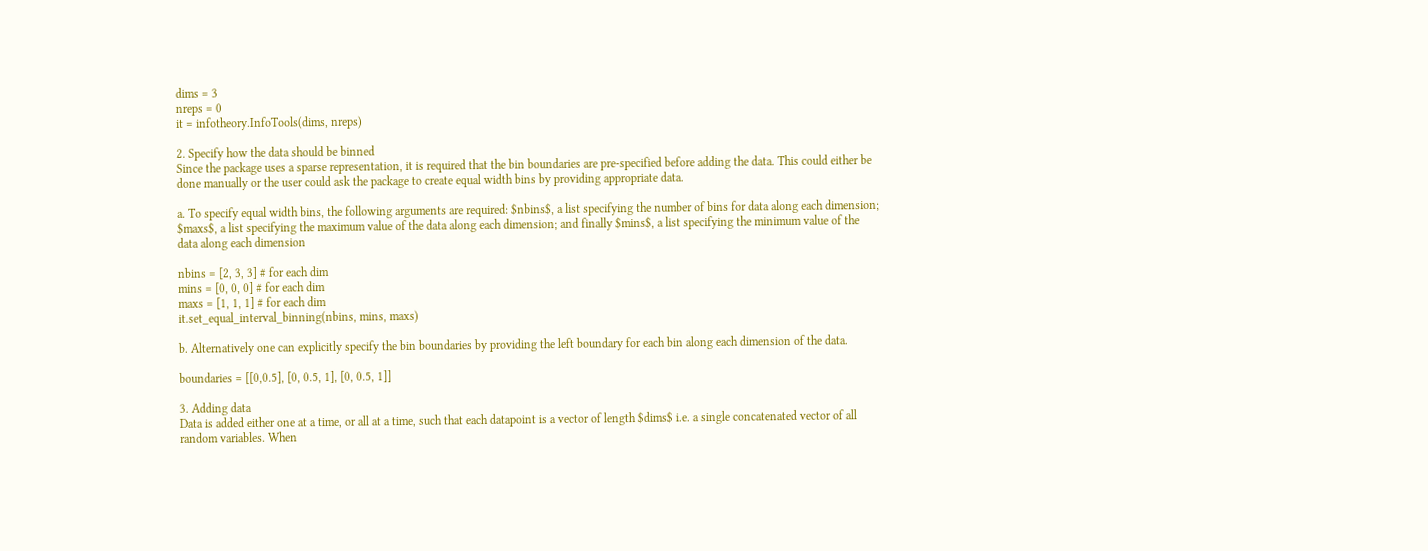dims = 3
nreps = 0
it = infotheory.InfoTools(dims, nreps)

2. Specify how the data should be binned
Since the package uses a sparse representation, it is required that the bin boundaries are pre-specified before adding the data. This could either be done manually or the user could ask the package to create equal width bins by providing appropriate data.

a. To specify equal width bins, the following arguments are required: $nbins$, a list specifying the number of bins for data along each dimension; $maxs$, a list specifying the maximum value of the data along each dimension; and finally $mins$, a list specifying the minimum value of the data along each dimension

nbins = [2, 3, 3] # for each dim
mins = [0, 0, 0] # for each dim
maxs = [1, 1, 1] # for each dim
it.set_equal_interval_binning(nbins, mins, maxs)

b. Alternatively one can explicitly specify the bin boundaries by providing the left boundary for each bin along each dimension of the data.

boundaries = [[0,0.5], [0, 0.5, 1], [0, 0.5, 1]]

3. Adding data
Data is added either one at a time, or all at a time, such that each datapoint is a vector of length $dims$ i.e. a single concatenated vector of all random variables. When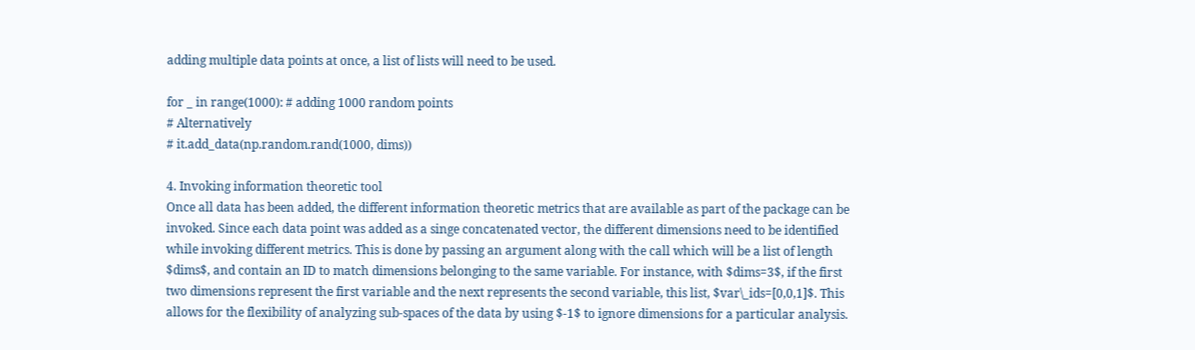adding multiple data points at once, a list of lists will need to be used.

for _ in range(1000): # adding 1000 random points
# Alternatively
# it.add_data(np.random.rand(1000, dims))

4. Invoking information theoretic tool
Once all data has been added, the different information theoretic metrics that are available as part of the package can be invoked. Since each data point was added as a singe concatenated vector, the different dimensions need to be identified while invoking different metrics. This is done by passing an argument along with the call which will be a list of length $dims$, and contain an ID to match dimensions belonging to the same variable. For instance, with $dims=3$, if the first two dimensions represent the first variable and the next represents the second variable, this list, $var\_ids=[0,0,1]$. This allows for the flexibility of analyzing sub-spaces of the data by using $-1$ to ignore dimensions for a particular analysis.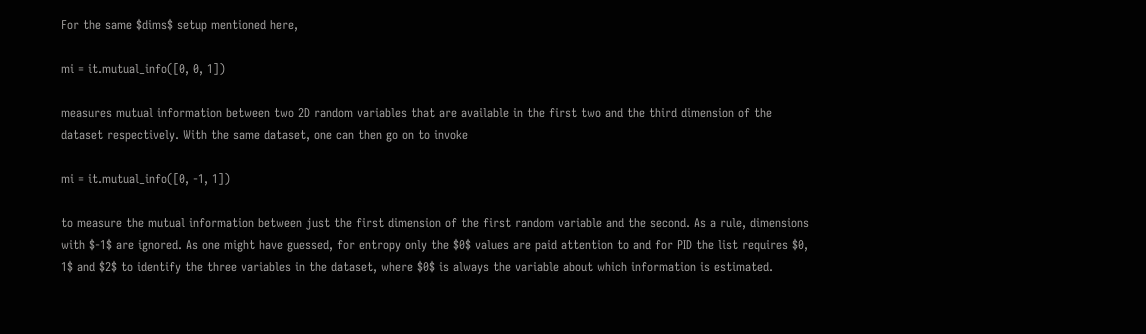For the same $dims$ setup mentioned here,

mi = it.mutual_info([0, 0, 1])

measures mutual information between two 2D random variables that are available in the first two and the third dimension of the dataset respectively. With the same dataset, one can then go on to invoke

mi = it.mutual_info([0, -1, 1])

to measure the mutual information between just the first dimension of the first random variable and the second. As a rule, dimensions with $-1$ are ignored. As one might have guessed, for entropy only the $0$ values are paid attention to and for PID the list requires $0, 1$ and $2$ to identify the three variables in the dataset, where $0$ is always the variable about which information is estimated.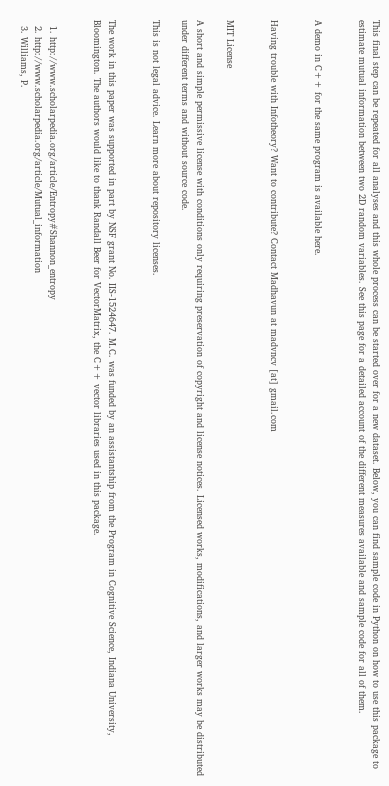This final step can be repeated for all analyses and this whole process can be started over for a new dataset. Below, you can find sample code in Python on how to use this package to estimate mutual information between two 2D random variables. See this page for a detailed account of the different measures available and sample code for all of them.


A demo in C++ for the same program is available here.


Having trouble with Infotheory? Want to contribute? Contact Madhavun at madvncv [at] gmail.com


MIT License

A short and simple permissive license with conditions only requiring preservation of copyright and license notices. Licensed works, modifications, and larger works may be distributed under different terms and without source code.

This is not legal advice. Learn more about repository licenses.


The work in this paper was supported in part by NSF grant No. IIS-1524647. M.C. was funded by an assistantship from the Program in Cognitive Science, Indiana University, Bloomington. The authors would like to thank Randall Beer for VectorMatrix, the C++ vector libraries used in this package.


  1. http://www.scholarpedia.org/article/Entropy#Shannon_entropy
  2. http://www.scholarpedia.org/article/Mutual_information
  3. Williams, P.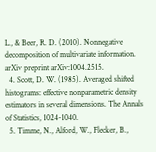L., & Beer, R. D. (2010). Nonnegative decomposition of multivariate information. arXiv preprint arXiv:1004.2515.
  4. Scott, D. W. (1985). Averaged shifted histograms: effective nonparametric density estimators in several dimensions. The Annals of Statistics, 1024-1040.
  5. Timme, N., Alford, W., Flecker, B.,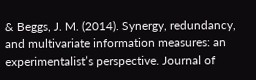& Beggs, J. M. (2014). Synergy, redundancy, and multivariate information measures: an experimentalist’s perspective. Journal of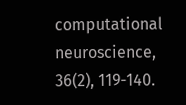computational neuroscience, 36(2), 119-140.